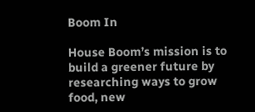Boom In

House Boom’s mission is to build a greener future by researching ways to grow food, new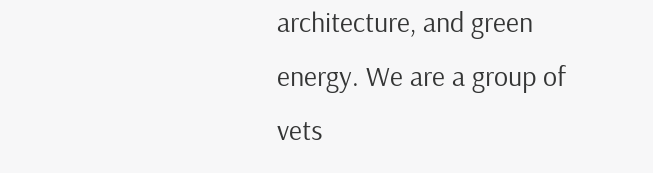architecture, and green energy. We are a group of vets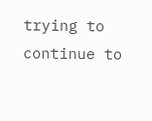trying to continue to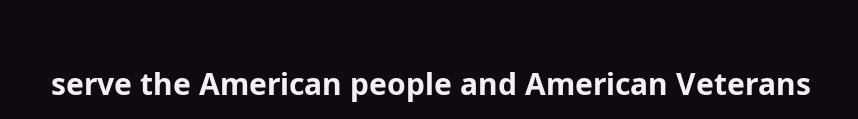serve the American people and American Veterans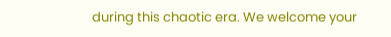during this chaotic era. We welcome your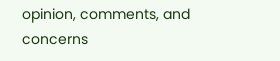opinion, comments, and concerns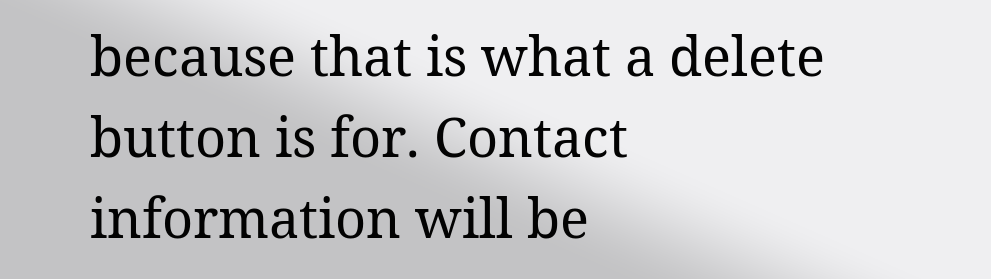because that is what a delete button is for. Contact information will be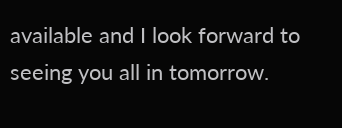available and I look forward to seeing you all in tomorrow.